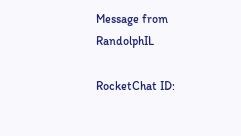Message from RandolphIL

RocketChat ID: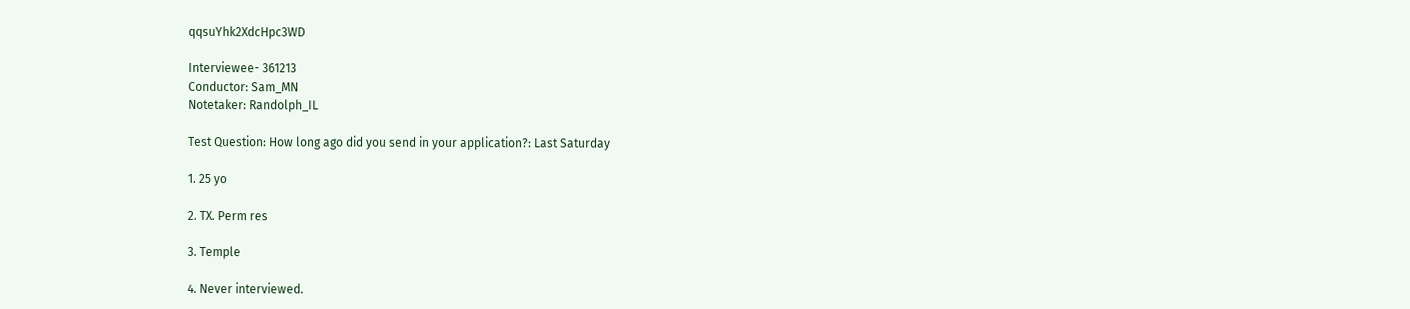qqsuYhk2XdcHpc3WD

Interviewee- 361213
Conductor: Sam_MN
Notetaker: Randolph_IL

Test Question: How long ago did you send in your application?: Last Saturday

1. 25 yo

2. TX. Perm res

3. Temple

4. Never interviewed.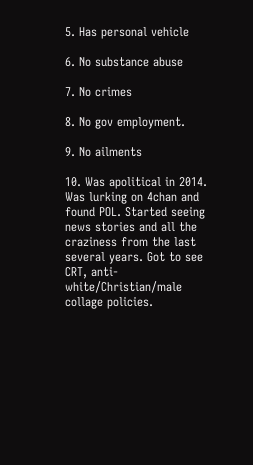5. Has personal vehicle

6. No substance abuse

7. No crimes

8. No gov employment.

9. No ailments

10. Was apolitical in 2014. Was lurking on 4chan and found POL. Started seeing news stories and all the craziness from the last several years. Got to see CRT, anti-white/Christian/male collage policies.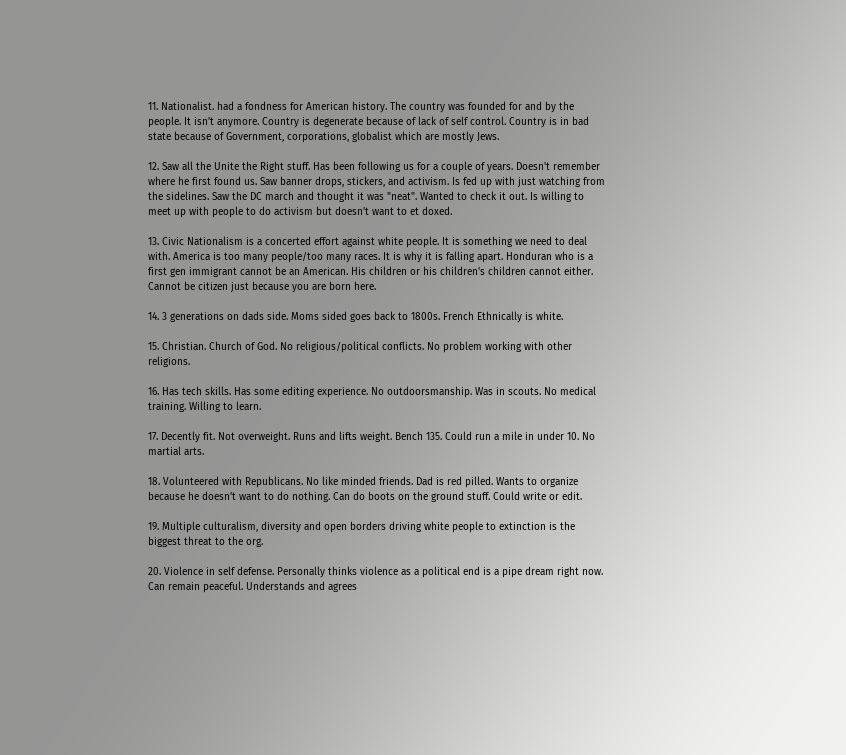11. Nationalist. had a fondness for American history. The country was founded for and by the people. It isn't anymore. Country is degenerate because of lack of self control. Country is in bad state because of Government, corporations, globalist which are mostly Jews.

12. Saw all the Unite the Right stuff. Has been following us for a couple of years. Doesn't remember where he first found us. Saw banner drops, stickers, and activism. Is fed up with just watching from the sidelines. Saw the DC march and thought it was "neat". Wanted to check it out. Is willing to meet up with people to do activism but doesn't want to et doxed.

13. Civic Nationalism is a concerted effort against white people. It is something we need to deal with. America is too many people/too many races. It is why it is falling apart. Honduran who is a first gen immigrant cannot be an American. His children or his children's children cannot either. Cannot be citizen just because you are born here.

14. 3 generations on dads side. Moms sided goes back to 1800s. French Ethnically is white.

15. Christian. Church of God. No religious/political conflicts. No problem working with other religions.

16. Has tech skills. Has some editing experience. No outdoorsmanship. Was in scouts. No medical training. Willing to learn.

17. Decently fit. Not overweight. Runs and lifts weight. Bench 135. Could run a mile in under 10. No martial arts.

18. Volunteered with Republicans. No like minded friends. Dad is red pilled. Wants to organize because he doesn't want to do nothing. Can do boots on the ground stuff. Could write or edit.

19. Multiple culturalism, diversity and open borders driving white people to extinction is the biggest threat to the org.

20. Violence in self defense. Personally thinks violence as a political end is a pipe dream right now. Can remain peaceful. Understands and agrees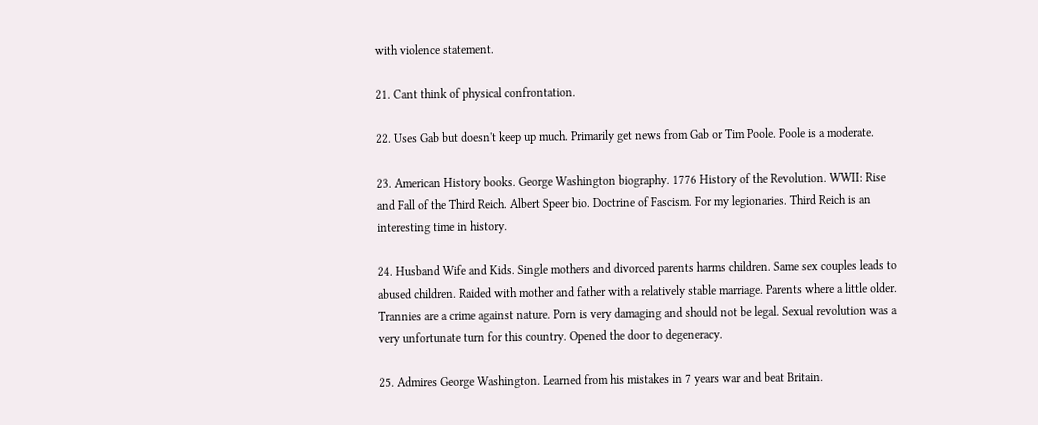with violence statement.

21. Cant think of physical confrontation.

22. Uses Gab but doesn't keep up much. Primarily get news from Gab or Tim Poole. Poole is a moderate.

23. American History books. George Washington biography. 1776 History of the Revolution. WWII: Rise and Fall of the Third Reich. Albert Speer bio. Doctrine of Fascism. For my legionaries. Third Reich is an interesting time in history.

24. Husband Wife and Kids. Single mothers and divorced parents harms children. Same sex couples leads to abused children. Raided with mother and father with a relatively stable marriage. Parents where a little older. Trannies are a crime against nature. Porn is very damaging and should not be legal. Sexual revolution was a very unfortunate turn for this country. Opened the door to degeneracy.

25. Admires George Washington. Learned from his mistakes in 7 years war and beat Britain.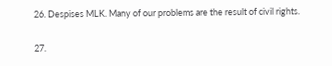26. Despises MLK. Many of our problems are the result of civil rights.

27.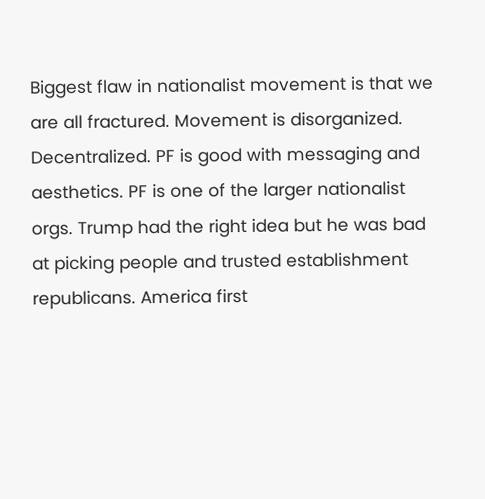Biggest flaw in nationalist movement is that we are all fractured. Movement is disorganized. Decentralized. PF is good with messaging and aesthetics. PF is one of the larger nationalist orgs. Trump had the right idea but he was bad at picking people and trusted establishment republicans. America first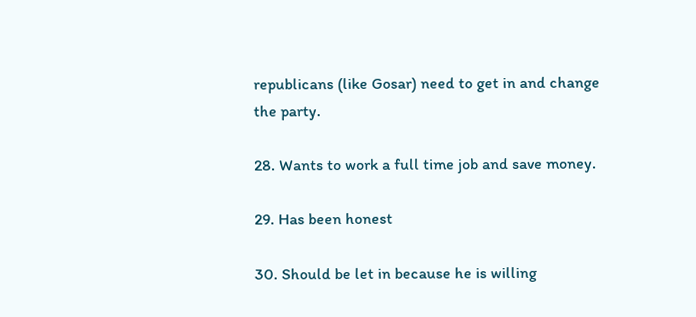republicans (like Gosar) need to get in and change the party.

28. Wants to work a full time job and save money.

29. Has been honest

30. Should be let in because he is willing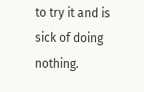to try it and is sick of doing nothing.